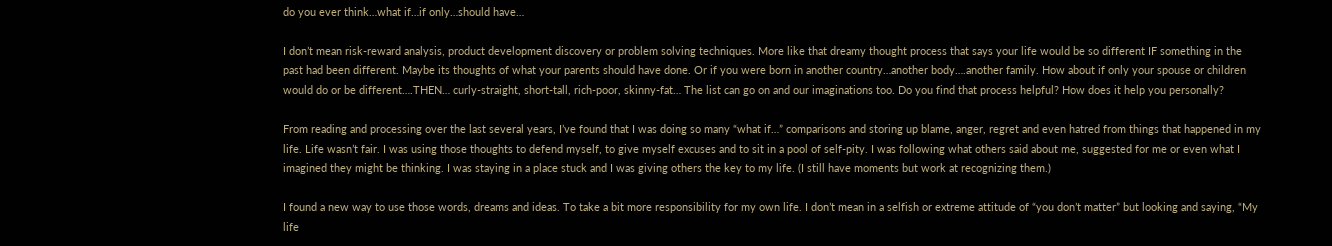do you ever think…what if…if only…should have…

I don’t mean risk-reward analysis, product development discovery or problem solving techniques. More like that dreamy thought process that says your life would be so different IF something in the past had been different. Maybe its thoughts of what your parents should have done. Or if you were born in another country…another body….another family. How about if only your spouse or children would do or be different….THEN… curly-straight, short-tall, rich-poor, skinny-fat… The list can go on and our imaginations too. Do you find that process helpful? How does it help you personally?

From reading and processing over the last several years, I’ve found that I was doing so many “what if…” comparisons and storing up blame, anger, regret and even hatred from things that happened in my life. Life wasn’t fair. I was using those thoughts to defend myself, to give myself excuses and to sit in a pool of self-pity. I was following what others said about me, suggested for me or even what I imagined they might be thinking. I was staying in a place stuck and I was giving others the key to my life. (I still have moments but work at recognizing them.)

I found a new way to use those words, dreams and ideas. To take a bit more responsibility for my own life. I don’t mean in a selfish or extreme attitude of “you don’t matter” but looking and saying, “My life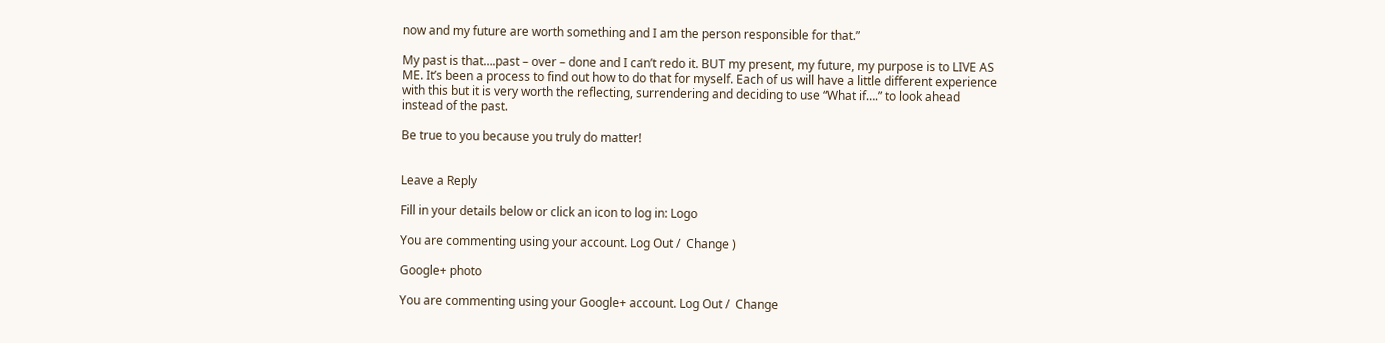now and my future are worth something and I am the person responsible for that.”

My past is that….past – over – done and I can’t redo it. BUT my present, my future, my purpose is to LIVE AS ME. It’s been a process to find out how to do that for myself. Each of us will have a little different experience with this but it is very worth the reflecting, surrendering and deciding to use “What if….” to look ahead instead of the past.

Be true to you because you truly do matter!


Leave a Reply

Fill in your details below or click an icon to log in: Logo

You are commenting using your account. Log Out /  Change )

Google+ photo

You are commenting using your Google+ account. Log Out /  Change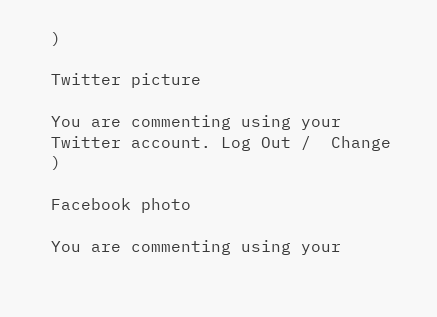)

Twitter picture

You are commenting using your Twitter account. Log Out /  Change )

Facebook photo

You are commenting using your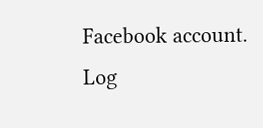Facebook account. Log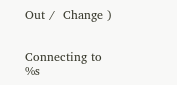Out /  Change )


Connecting to %s